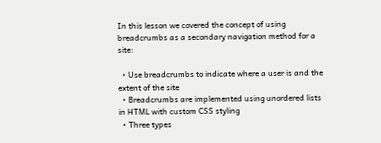In this lesson we covered the concept of using breadcrumbs as a secondary navigation method for a site:

  • Use breadcrumbs to indicate where a user is and the extent of the site
  • Breadcrumbs are implemented using unordered lists in HTML with custom CSS styling
  • Three types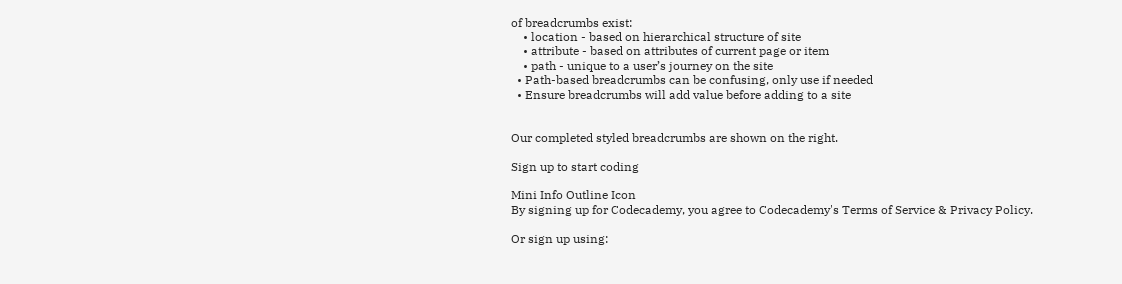of breadcrumbs exist:
    • location - based on hierarchical structure of site
    • attribute - based on attributes of current page or item
    • path - unique to a user’s journey on the site
  • Path-based breadcrumbs can be confusing, only use if needed
  • Ensure breadcrumbs will add value before adding to a site


Our completed styled breadcrumbs are shown on the right.

Sign up to start coding

Mini Info Outline Icon
By signing up for Codecademy, you agree to Codecademy's Terms of Service & Privacy Policy.

Or sign up using: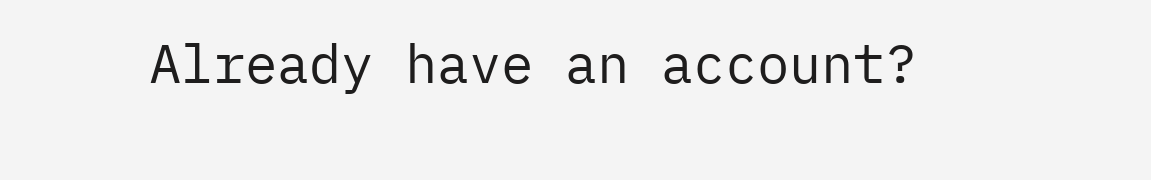Already have an account?